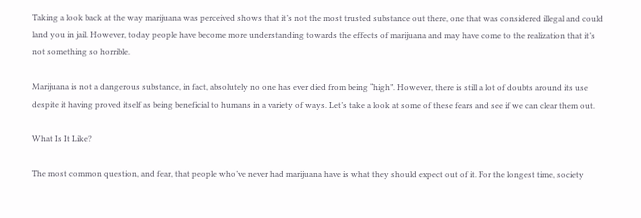Taking a look back at the way marijuana was perceived shows that it’s not the most trusted substance out there, one that was considered illegal and could land you in jail. However, today people have become more understanding towards the effects of marijuana and may have come to the realization that it’s not something so horrible.

Marijuana is not a dangerous substance, in fact, absolutely no one has ever died from being “high”. However, there is still a lot of doubts around its use despite it having proved itself as being beneficial to humans in a variety of ways. Let’s take a look at some of these fears and see if we can clear them out.

What Is It Like?

The most common question, and fear, that people who’ve never had marijuana have is what they should expect out of it. For the longest time, society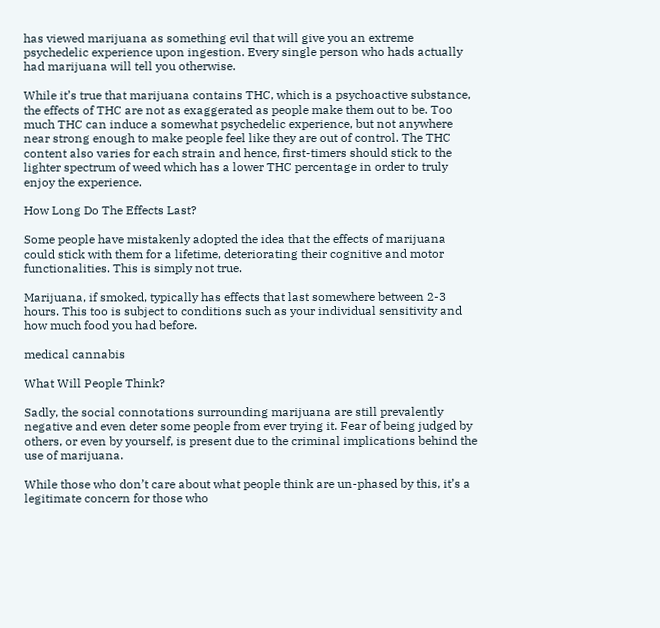has viewed marijuana as something evil that will give you an extreme psychedelic experience upon ingestion. Every single person who hads actually had marijuana will tell you otherwise.

While it’s true that marijuana contains THC, which is a psychoactive substance, the effects of THC are not as exaggerated as people make them out to be. Too much THC can induce a somewhat psychedelic experience, but not anywhere near strong enough to make people feel like they are out of control. The THC content also varies for each strain and hence, first-timers should stick to the lighter spectrum of weed which has a lower THC percentage in order to truly enjoy the experience.

How Long Do The Effects Last?

Some people have mistakenly adopted the idea that the effects of marijuana could stick with them for a lifetime, deteriorating their cognitive and motor functionalities. This is simply not true.

Marijuana, if smoked, typically has effects that last somewhere between 2-3 hours. This too is subject to conditions such as your individual sensitivity and how much food you had before.

medical cannabis

What Will People Think?

Sadly, the social connotations surrounding marijuana are still prevalently negative and even deter some people from ever trying it. Fear of being judged by others, or even by yourself, is present due to the criminal implications behind the use of marijuana.

While those who don’t care about what people think are un-phased by this, it’s a legitimate concern for those who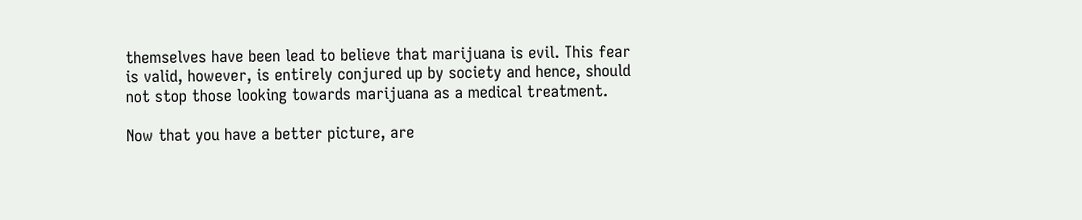themselves have been lead to believe that marijuana is evil. This fear is valid, however, is entirely conjured up by society and hence, should not stop those looking towards marijuana as a medical treatment.

Now that you have a better picture, are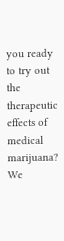you ready to try out the therapeutic effects of medical marijuana? We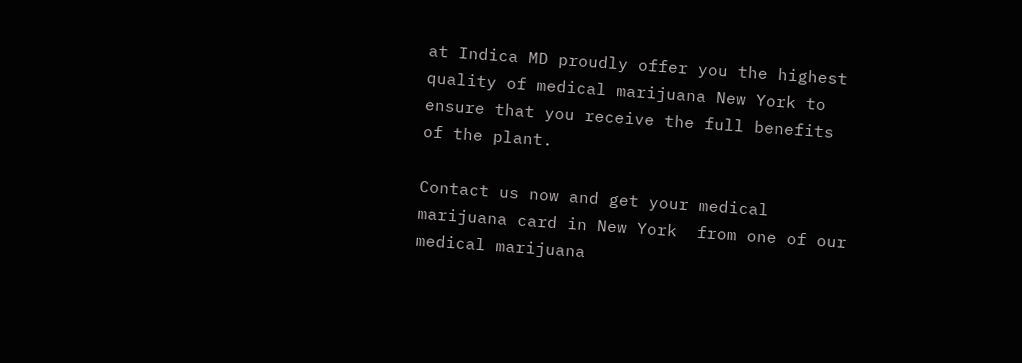at Indica MD proudly offer you the highest quality of medical marijuana New York to ensure that you receive the full benefits of the plant.

Contact us now and get your medical marijuana card in New York  from one of our medical marijuana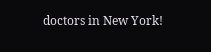doctors in New York!